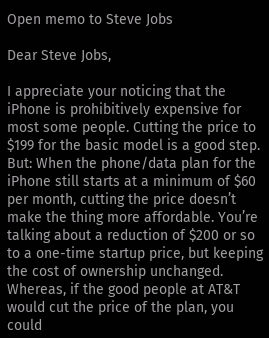Open memo to Steve Jobs

Dear Steve Jobs,

I appreciate your noticing that the iPhone is prohibitively expensive for most some people. Cutting the price to $199 for the basic model is a good step. But: When the phone/data plan for the iPhone still starts at a minimum of $60 per month, cutting the price doesn’t make the thing more affordable. You’re talking about a reduction of $200 or so to a one-time startup price, but keeping the cost of ownership unchanged. Whereas, if the good people at AT&T would cut the price of the plan, you could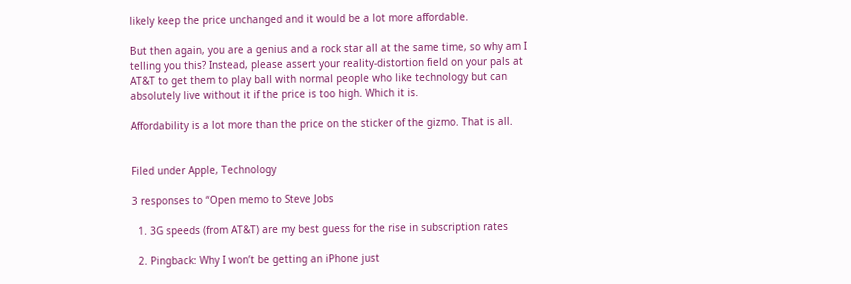likely keep the price unchanged and it would be a lot more affordable.

But then again, you are a genius and a rock star all at the same time, so why am I telling you this? Instead, please assert your reality-distortion field on your pals at AT&T to get them to play ball with normal people who like technology but can absolutely live without it if the price is too high. Which it is.

Affordability is a lot more than the price on the sticker of the gizmo. That is all.


Filed under Apple, Technology

3 responses to “Open memo to Steve Jobs

  1. 3G speeds (from AT&T) are my best guess for the rise in subscription rates

  2. Pingback: Why I won’t be getting an iPhone just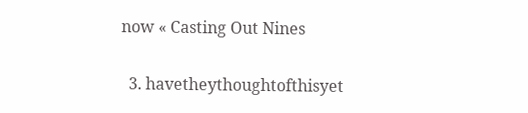now « Casting Out Nines

  3. havetheythoughtofthisyet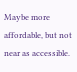Maybe more affordable, but not near as accessible.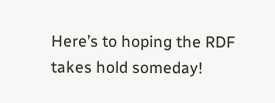Here’s to hoping the RDF takes hold someday!